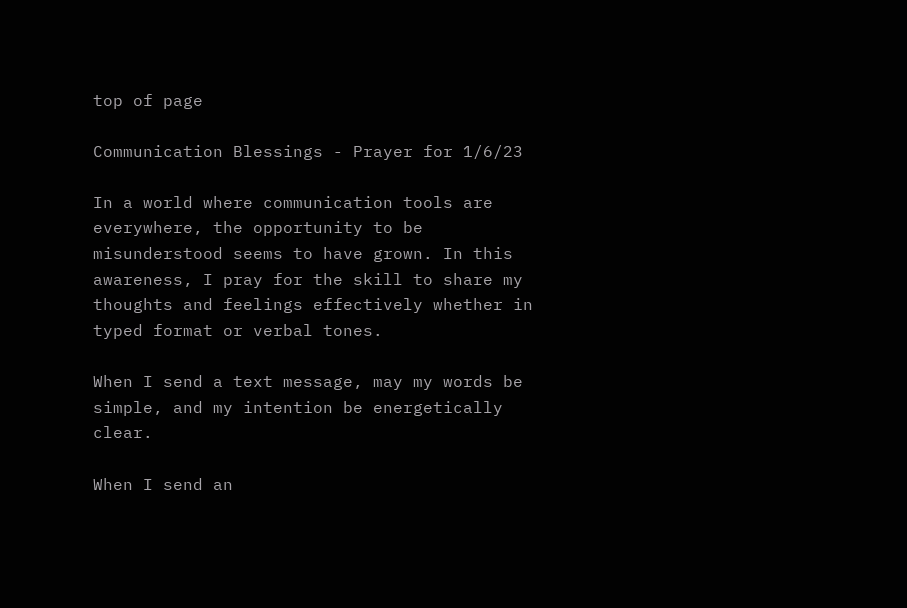top of page

Communication Blessings - Prayer for 1/6/23

In a world where communication tools are everywhere, the opportunity to be misunderstood seems to have grown. In this awareness, I pray for the skill to share my thoughts and feelings effectively whether in typed format or verbal tones.

When I send a text message, may my words be simple, and my intention be energetically clear.

When I send an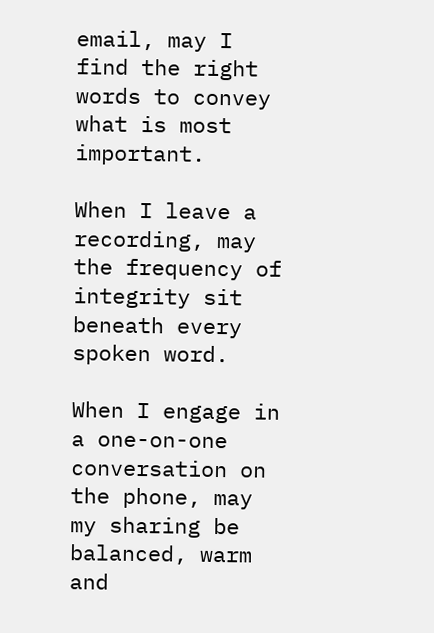email, may I find the right words to convey what is most important.

When I leave a recording, may the frequency of integrity sit beneath every spoken word.

When I engage in a one-on-one conversation on the phone, may my sharing be balanced, warm and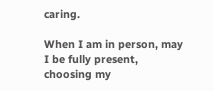caring.

When I am in person, may I be fully present, choosing my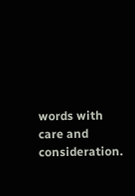words with care and consideration.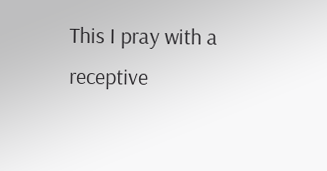This I pray with a receptive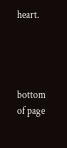heart.




bottom of page